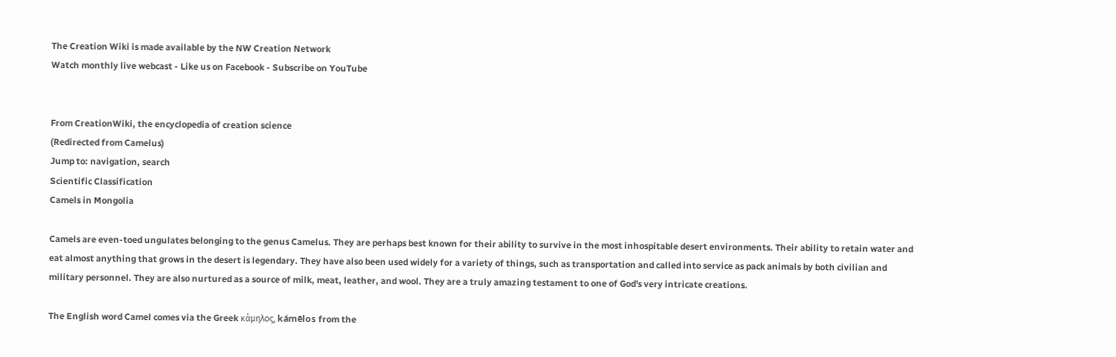The Creation Wiki is made available by the NW Creation Network
Watch monthly live webcast - Like us on Facebook - Subscribe on YouTube


From CreationWiki, the encyclopedia of creation science
(Redirected from Camelus)
Jump to: navigation, search
Scientific Classification
Camels in Mongolia

Camels are even-toed ungulates belonging to the genus Camelus. They are perhaps best known for their ability to survive in the most inhospitable desert environments. Their ability to retain water and eat almost anything that grows in the desert is legendary. They have also been used widely for a variety of things, such as transportation and called into service as pack animals by both civilian and military personnel. They are also nurtured as a source of milk, meat, leather, and wool. They are a truly amazing testament to one of God's very intricate creations.

The English word Camel comes via the Greek κάμηλος, kámēlos from the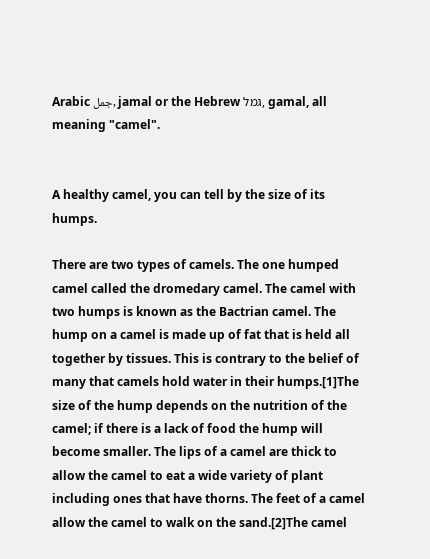Arabic جمل, jamal or the Hebrew גמל, gamal, all meaning "camel".


A healthy camel, you can tell by the size of its humps.

There are two types of camels. The one humped camel called the dromedary camel. The camel with two humps is known as the Bactrian camel. The hump on a camel is made up of fat that is held all together by tissues. This is contrary to the belief of many that camels hold water in their humps.[1]The size of the hump depends on the nutrition of the camel; if there is a lack of food the hump will become smaller. The lips of a camel are thick to allow the camel to eat a wide variety of plant including ones that have thorns. The feet of a camel allow the camel to walk on the sand.[2]The camel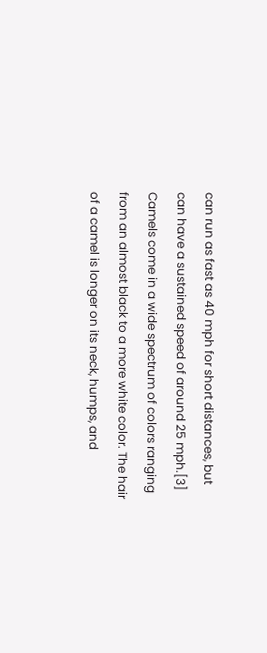can run as fast as 40 mph for short distances, but can have a sustained speed of around 25 mph.[3] Camels come in a wide spectrum of colors ranging from an almost black to a more white color. The hair of a camel is longer on its neck, humps, and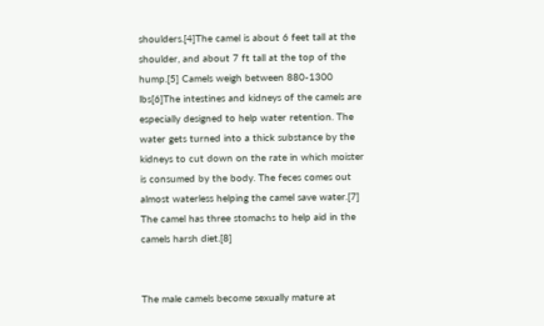shoulders.[4]The camel is about 6 feet tall at the shoulder, and about 7 ft tall at the top of the hump.[5] Camels weigh between 880-1300 lbs[6]The intestines and kidneys of the camels are especially designed to help water retention. The water gets turned into a thick substance by the kidneys to cut down on the rate in which moister is consumed by the body. The feces comes out almost waterless helping the camel save water.[7] The camel has three stomachs to help aid in the camels harsh diet.[8]


The male camels become sexually mature at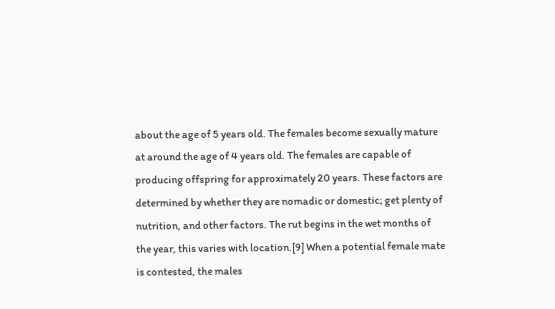about the age of 5 years old. The females become sexually mature at around the age of 4 years old. The females are capable of producing offspring for approximately 20 years. These factors are determined by whether they are nomadic or domestic; get plenty of nutrition, and other factors. The rut begins in the wet months of the year, this varies with location.[9] When a potential female mate is contested, the males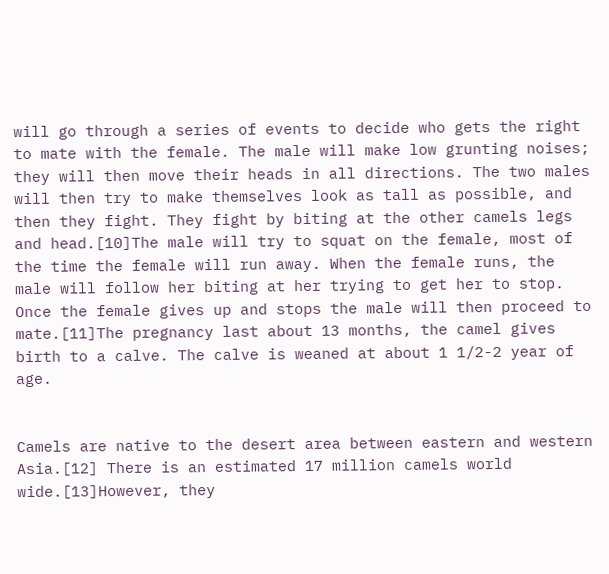will go through a series of events to decide who gets the right to mate with the female. The male will make low grunting noises; they will then move their heads in all directions. The two males will then try to make themselves look as tall as possible, and then they fight. They fight by biting at the other camels legs and head.[10]The male will try to squat on the female, most of the time the female will run away. When the female runs, the male will follow her biting at her trying to get her to stop. Once the female gives up and stops the male will then proceed to mate.[11]The pregnancy last about 13 months, the camel gives birth to a calve. The calve is weaned at about 1 1/2-2 year of age.


Camels are native to the desert area between eastern and western Asia.[12] There is an estimated 17 million camels world wide.[13]However, they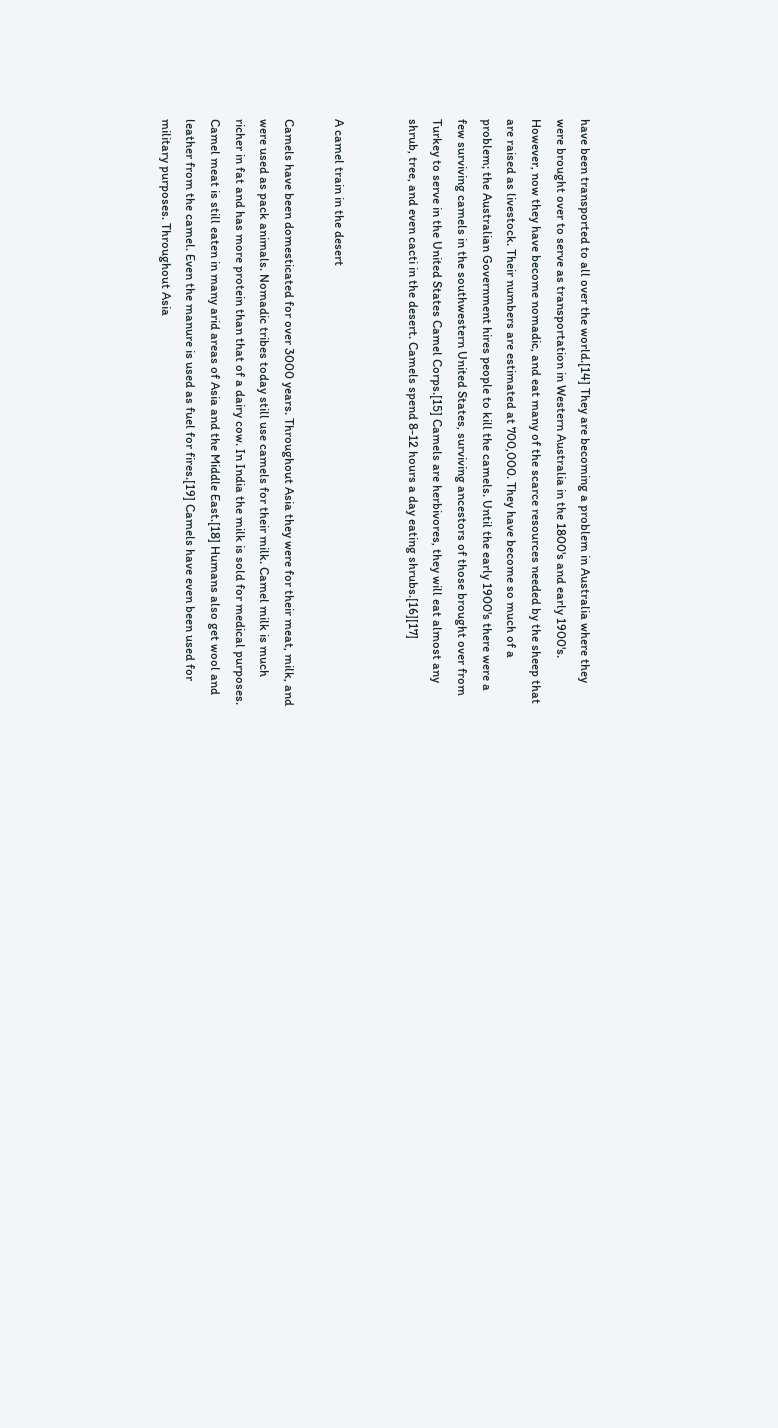have been transported to all over the world.[14] They are becoming a problem in Australia where they were brought over to serve as transportation in Western Australia in the 1800's and early 1900's. However, now they have become nomadic, and eat many of the scarce resources needed by the sheep that are raised as livestock. Their numbers are estimated at 700,000. They have become so much of a problem; the Australian Government hires people to kill the camels. Until the early 1900's there were a few surviving camels in the southwestern United States, surviving ancestors of those brought over from Turkey to serve in the United States Camel Corps.[15] Camels are herbivores, they will eat almost any shrub, tree, and even cacti in the desert. Camels spend 8-12 hours a day eating shrubs.[16][17]


A camel train in the desert

Camels have been domesticated for over 3000 years. Throughout Asia they were for their meat, milk, and were used as pack animals. Nomadic tribes today still use camels for their milk. Camel milk is much richer in fat and has more protein than that of a dairy cow. In India the milk is sold for medical purposes. Camel meat is still eaten in many arid areas of Asia and the Middle East.[18] Humans also get wool and leather from the camel. Even the manure is used as fuel for fires.[19] Camels have even been used for military purposes. Throughout Asia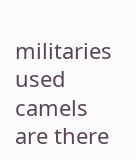militaries used camels are there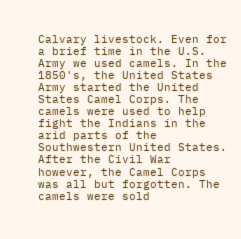Calvary livestock. Even for a brief time in the U.S. Army we used camels. In the 1850's, the United States Army started the United States Camel Corps. The camels were used to help fight the Indians in the arid parts of the Southwestern United States. After the Civil War however, the Camel Corps was all but forgotten. The camels were sold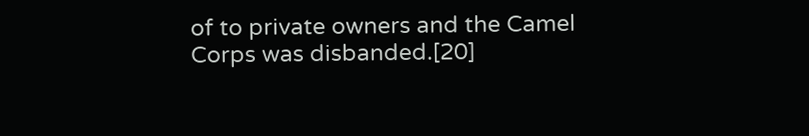of to private owners and the Camel Corps was disbanded.[20]